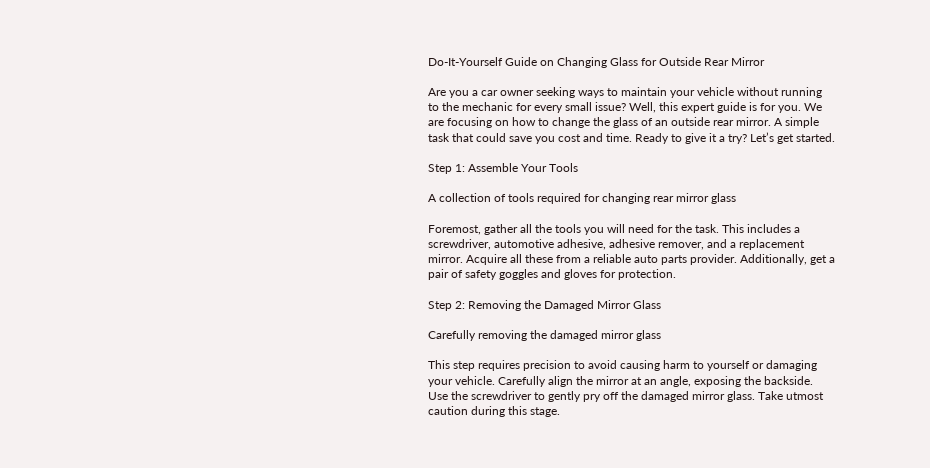Do-It-Yourself Guide on Changing Glass for Outside Rear Mirror

Are you a car owner seeking ways to maintain your vehicle without running to the mechanic for every small issue? Well, this expert guide is for you. We are focusing on how to change the glass of an outside rear mirror. A simple task that could save you cost and time. Ready to give it a try? Let’s get started.

Step 1: Assemble Your Tools

A collection of tools required for changing rear mirror glass

Foremost, gather all the tools you will need for the task. This includes a screwdriver, automotive adhesive, adhesive remover, and a replacement mirror. Acquire all these from a reliable auto parts provider. Additionally, get a pair of safety goggles and gloves for protection.

Step 2: Removing the Damaged Mirror Glass

Carefully removing the damaged mirror glass

This step requires precision to avoid causing harm to yourself or damaging your vehicle. Carefully align the mirror at an angle, exposing the backside. Use the screwdriver to gently pry off the damaged mirror glass. Take utmost caution during this stage.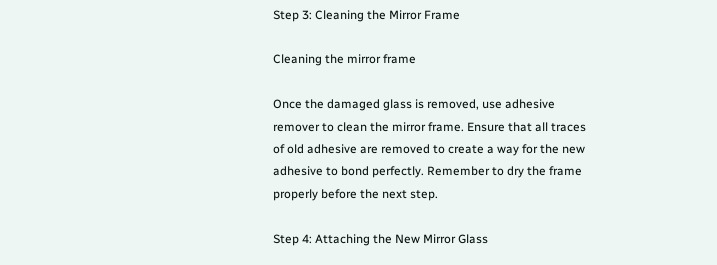Step 3: Cleaning the Mirror Frame

Cleaning the mirror frame

Once the damaged glass is removed, use adhesive remover to clean the mirror frame. Ensure that all traces of old adhesive are removed to create a way for the new adhesive to bond perfectly. Remember to dry the frame properly before the next step.

Step 4: Attaching the New Mirror Glass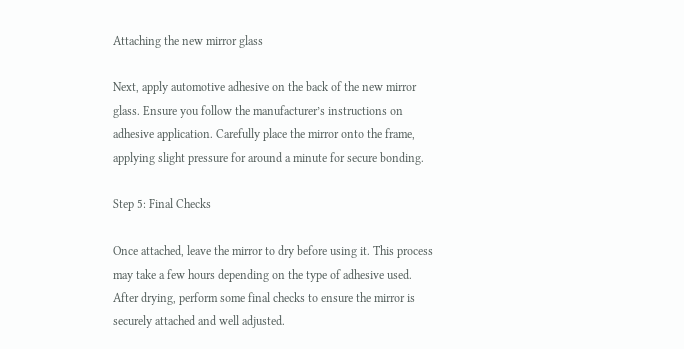Attaching the new mirror glass

Next, apply automotive adhesive on the back of the new mirror glass. Ensure you follow the manufacturer’s instructions on adhesive application. Carefully place the mirror onto the frame, applying slight pressure for around a minute for secure bonding.

Step 5: Final Checks

Once attached, leave the mirror to dry before using it. This process may take a few hours depending on the type of adhesive used. After drying, perform some final checks to ensure the mirror is securely attached and well adjusted.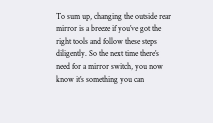To sum up, changing the outside rear mirror is a breeze if you’ve got the right tools and follow these steps diligently. So the next time there’s need for a mirror switch, you now know it’s something you can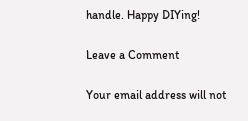handle. Happy DIYing!

Leave a Comment

Your email address will not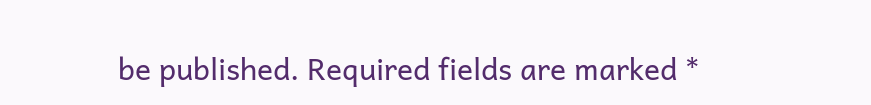be published. Required fields are marked *